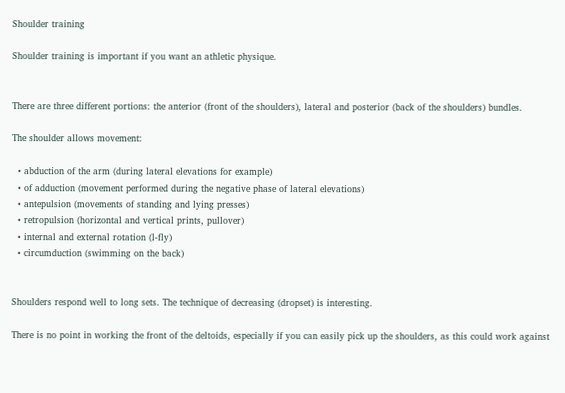Shoulder training

Shoulder training is important if you want an athletic physique.


There are three different portions: the anterior (front of the shoulders), lateral and posterior (back of the shoulders) bundles.

The shoulder allows movement:

  • abduction of the arm (during lateral elevations for example)
  • of adduction (movement performed during the negative phase of lateral elevations)
  • antepulsion (movements of standing and lying presses)
  • retropulsion (horizontal and vertical prints, pullover)
  • internal and external rotation (l-fly)
  • circumduction (swimming on the back)


Shoulders respond well to long sets. The technique of decreasing (dropset) is interesting.

There is no point in working the front of the deltoids, especially if you can easily pick up the shoulders, as this could work against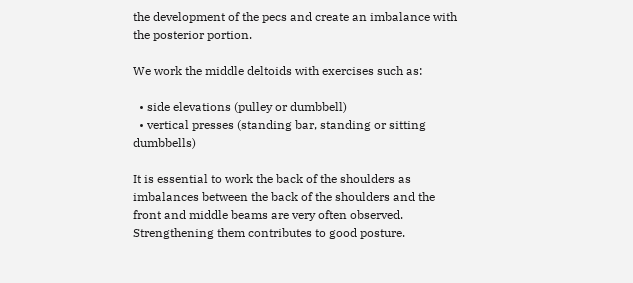the development of the pecs and create an imbalance with the posterior portion.

We work the middle deltoids with exercises such as:

  • side elevations (pulley or dumbbell)
  • vertical presses (standing bar, standing or sitting dumbbells)

It is essential to work the back of the shoulders as imbalances between the back of the shoulders and the front and middle beams are very often observed. Strengthening them contributes to good posture.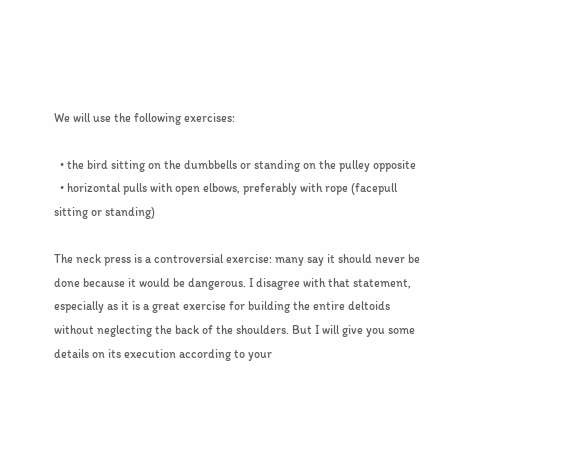We will use the following exercises:

  • the bird sitting on the dumbbells or standing on the pulley opposite
  • horizontal pulls with open elbows, preferably with rope (facepull sitting or standing)

The neck press is a controversial exercise: many say it should never be done because it would be dangerous. I disagree with that statement, especially as it is a great exercise for building the entire deltoids without neglecting the back of the shoulders. But I will give you some details on its execution according to your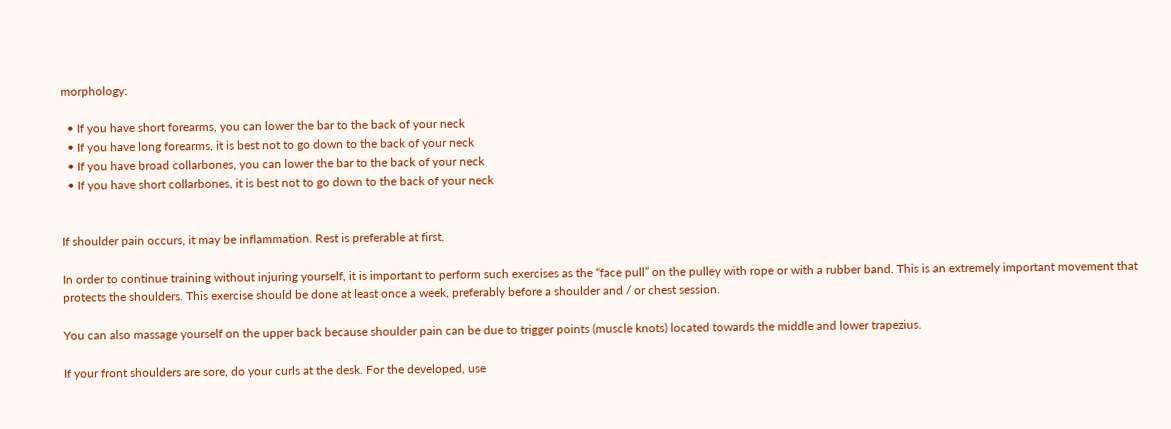morphology:

  • If you have short forearms, you can lower the bar to the back of your neck
  • If you have long forearms, it is best not to go down to the back of your neck
  • If you have broad collarbones, you can lower the bar to the back of your neck
  • If you have short collarbones, it is best not to go down to the back of your neck


If shoulder pain occurs, it may be inflammation. Rest is preferable at first.

In order to continue training without injuring yourself, it is important to perform such exercises as the “face pull” on the pulley with rope or with a rubber band. This is an extremely important movement that protects the shoulders. This exercise should be done at least once a week, preferably before a shoulder and / or chest session.

You can also massage yourself on the upper back because shoulder pain can be due to trigger points (muscle knots) located towards the middle and lower trapezius.

If your front shoulders are sore, do your curls at the desk. For the developed, use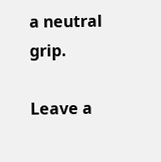a neutral grip.

Leave a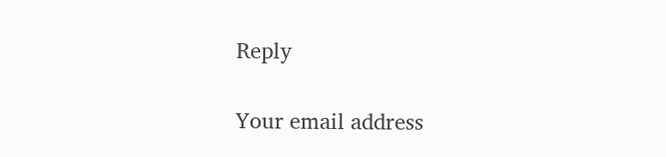Reply

Your email address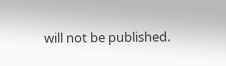will not be published.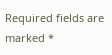Required fields are marked *